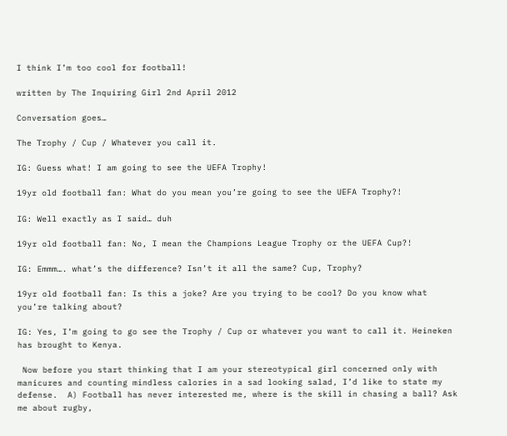I think I’m too cool for football!

written by The Inquiring Girl 2nd April 2012

Conversation goes…

The Trophy / Cup / Whatever you call it.

IG: Guess what! I am going to see the UEFA Trophy!

19yr old football fan: What do you mean you’re going to see the UEFA Trophy?!

IG: Well exactly as I said… duh

19yr old football fan: No, I mean the Champions League Trophy or the UEFA Cup?!

IG: Emmm…. what’s the difference? Isn’t it all the same? Cup, Trophy?

19yr old football fan: Is this a joke? Are you trying to be cool? Do you know what you’re talking about?

IG: Yes, I’m going to go see the Trophy / Cup or whatever you want to call it. Heineken has brought to Kenya.

 Now before you start thinking that I am your stereotypical girl concerned only with manicures and counting mindless calories in a sad looking salad, I’d like to state my defense.  A) Football has never interested me, where is the skill in chasing a ball? Ask me about rugby,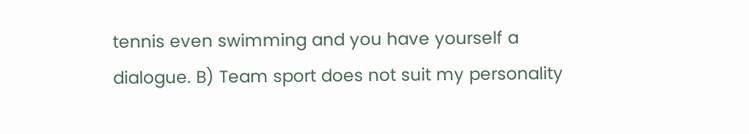tennis even swimming and you have yourself a dialogue. B) Team sport does not suit my personality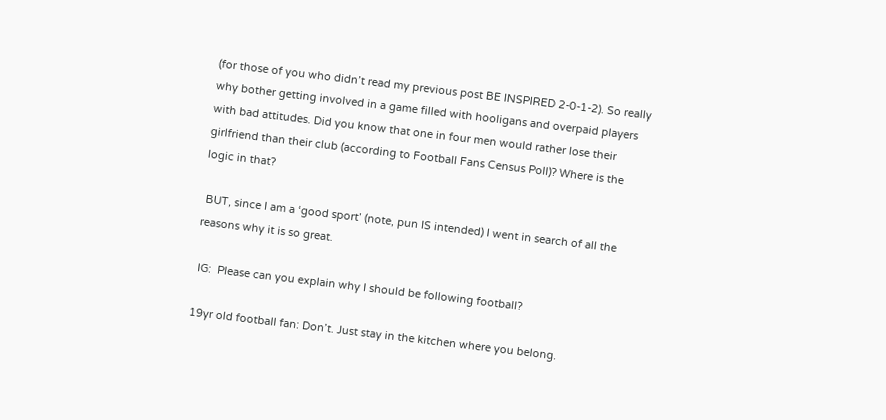(for those of you who didn’t read my previous post BE INSPIRED 2-0-1-2). So really why bother getting involved in a game filled with hooligans and overpaid players with bad attitudes. Did you know that one in four men would rather lose their girlfriend than their club (according to Football Fans Census Poll)? Where is the logic in that?

 BUT, since I am a ‘good sport’ (note, pun IS intended) I went in search of all the reasons why it is so great.

 IG:  Please can you explain why I should be following football?

19yr old football fan: Don’t. Just stay in the kitchen where you belong.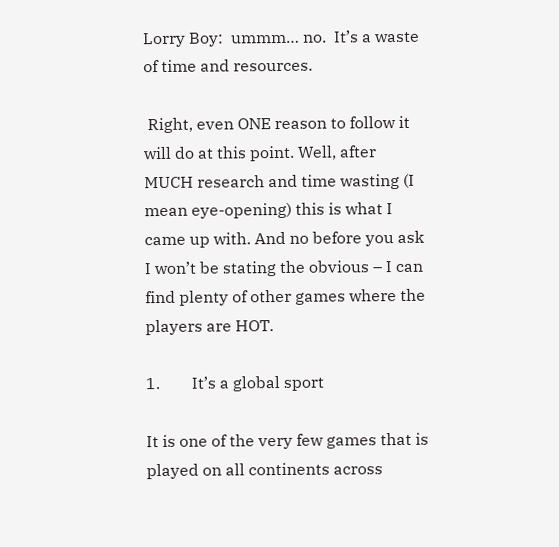Lorry Boy:  ummm… no.  It’s a waste of time and resources.

 Right, even ONE reason to follow it will do at this point. Well, after MUCH research and time wasting (I mean eye-opening) this is what I came up with. And no before you ask I won’t be stating the obvious – I can find plenty of other games where the players are HOT.

1.        It’s a global sport

It is one of the very few games that is played on all continents across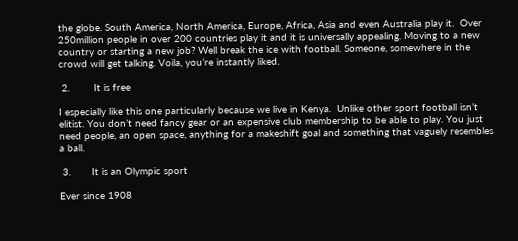the globe. South America, North America, Europe, Africa, Asia and even Australia play it.  Over 250million people in over 200 countries play it and it is universally appealing. Moving to a new country or starting a new job? Well break the ice with football. Someone, somewhere in the crowd will get talking. Voila, you’re instantly liked.

 2.        It is free

I especially like this one particularly because we live in Kenya.  Unlike other sport football isn’t elitist. You don’t need fancy gear or an expensive club membership to be able to play. You just need people, an open space, anything for a makeshift goal and something that vaguely resembles a ball.

 3.       It is an Olympic sport

Ever since 1908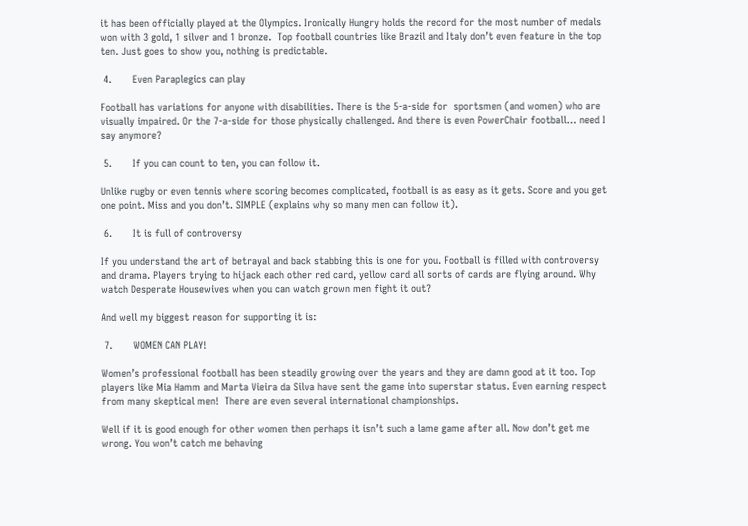it has been officially played at the Olympics. Ironically Hungry holds the record for the most number of medals won with 3 gold, 1 silver and 1 bronze.  Top football countries like Brazil and Italy don’t even feature in the top ten. Just goes to show you, nothing is predictable.

 4.       Even Paraplegics can play

Football has variations for anyone with disabilities. There is the 5-a-side for  sportsmen (and women) who are visually impaired. Or the 7-a-side for those physically challenged. And there is even PowerChair football… need I say anymore?

 5.       If you can count to ten, you can follow it.

Unlike rugby or even tennis where scoring becomes complicated, football is as easy as it gets. Score and you get one point. Miss and you don’t. SIMPLE (explains why so many men can follow it).

 6.       It is full of controversy

If you understand the art of betrayal and back stabbing this is one for you. Football is filled with controversy and drama. Players trying to hijack each other red card, yellow card all sorts of cards are flying around. Why watch Desperate Housewives when you can watch grown men fight it out?

And well my biggest reason for supporting it is:

 7.       WOMEN CAN PLAY!

Women’s professional football has been steadily growing over the years and they are damn good at it too. Top players like Mia Hamm and Marta Vieira da Silva have sent the game into superstar status. Even earning respect from many skeptical men!  There are even several international championships.

Well if it is good enough for other women then perhaps it isn’t such a lame game after all. Now don’t get me wrong. You won’t catch me behaving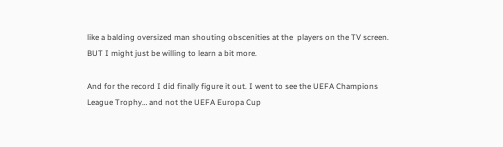like a balding oversized man shouting obscenities at the  players on the TV screen. BUT I might just be willing to learn a bit more.

And for the record I did finally figure it out. I went to see the UEFA Champions League Trophy… and not the UEFA Europa Cup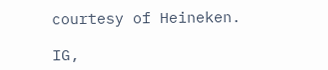courtesy of Heineken.

IG,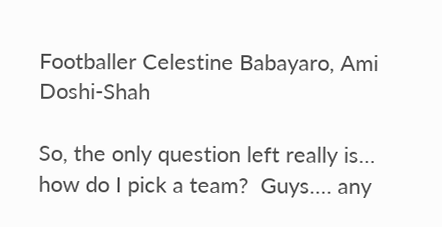Footballer Celestine Babayaro, Ami Doshi-Shah

So, the only question left really is… how do I pick a team?  Guys…. any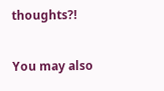thoughts?!

You may also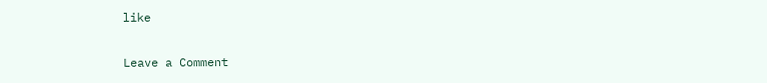like

Leave a Comment